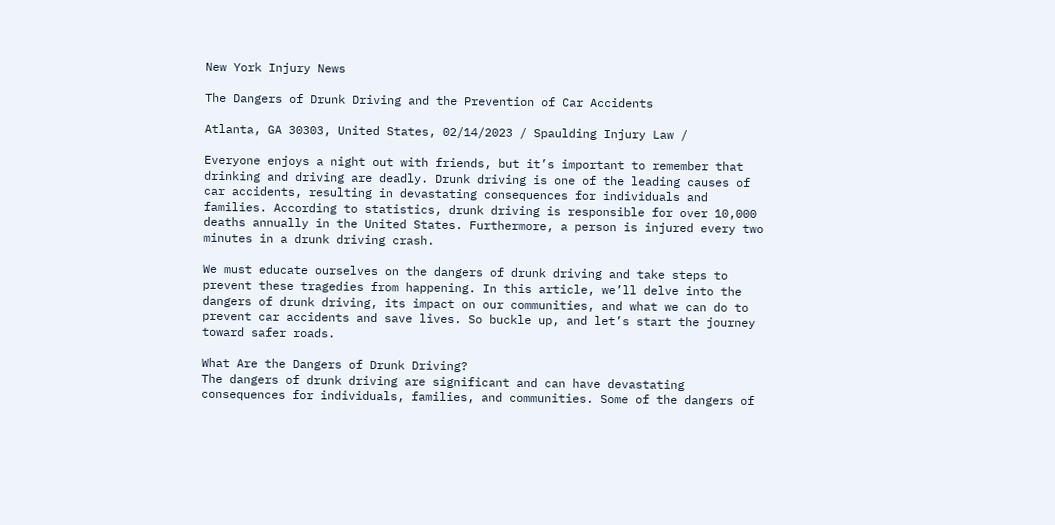New York Injury News

The Dangers of Drunk Driving and the Prevention of Car Accidents

Atlanta, GA 30303, United States, 02/14/2023 / Spaulding Injury Law /

Everyone enjoys a night out with friends, but it’s important to remember that drinking and driving are deadly. Drunk driving is one of the leading causes of car accidents, resulting in devastating consequences for individuals and families. According to statistics, drunk driving is responsible for over 10,000 deaths annually in the United States. Furthermore, a person is injured every two minutes in a drunk driving crash.

We must educate ourselves on the dangers of drunk driving and take steps to prevent these tragedies from happening. In this article, we’ll delve into the dangers of drunk driving, its impact on our communities, and what we can do to prevent car accidents and save lives. So buckle up, and let’s start the journey toward safer roads.

What Are the Dangers of Drunk Driving?
The dangers of drunk driving are significant and can have devastating consequences for individuals, families, and communities. Some of the dangers of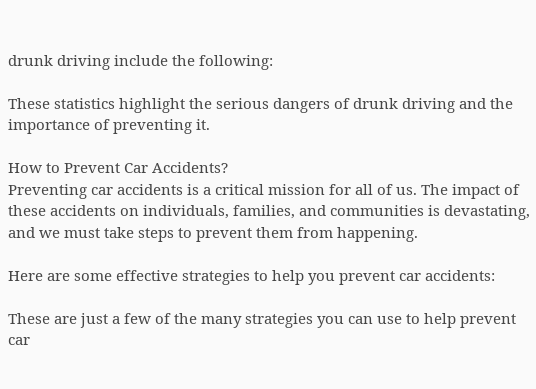drunk driving include the following:

These statistics highlight the serious dangers of drunk driving and the importance of preventing it.

How to Prevent Car Accidents?
Preventing car accidents is a critical mission for all of us. The impact of these accidents on individuals, families, and communities is devastating, and we must take steps to prevent them from happening.

Here are some effective strategies to help you prevent car accidents:

These are just a few of the many strategies you can use to help prevent car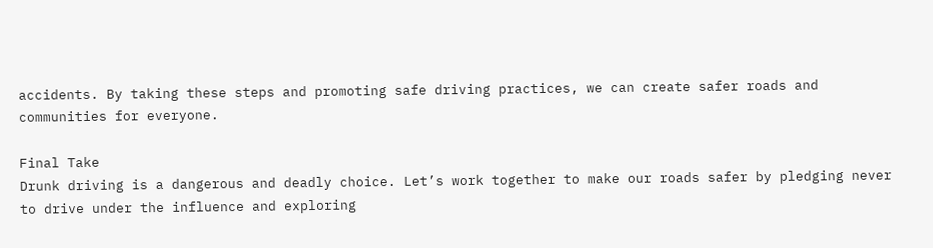accidents. By taking these steps and promoting safe driving practices, we can create safer roads and communities for everyone.

Final Take
Drunk driving is a dangerous and deadly choice. Let’s work together to make our roads safer by pledging never to drive under the influence and exploring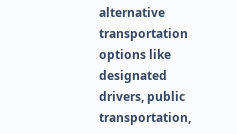alternative transportation options like designated drivers, public transportation,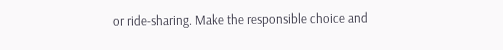or ride-sharing. Make the responsible choice and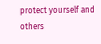protect yourself and others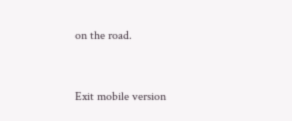on the road.


Exit mobile version